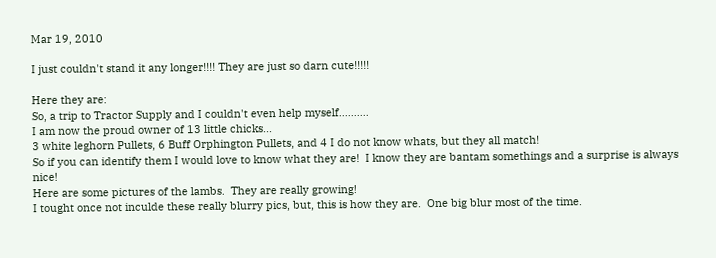Mar 19, 2010

I just couldn't stand it any longer!!!! They are just so darn cute!!!!!

Here they are:
So, a trip to Tractor Supply and I couldn't even help myself..........
I am now the proud owner of 13 little chicks...
3 white leghorn Pullets, 6 Buff Orphington Pullets, and 4 I do not know whats, but they all match!
So if you can identify them I would love to know what they are!  I know they are bantam somethings and a surprise is always nice!
Here are some pictures of the lambs.  They are really growing!
I tought once not inculde these really blurry pics, but, this is how they are.  One big blur most of the time.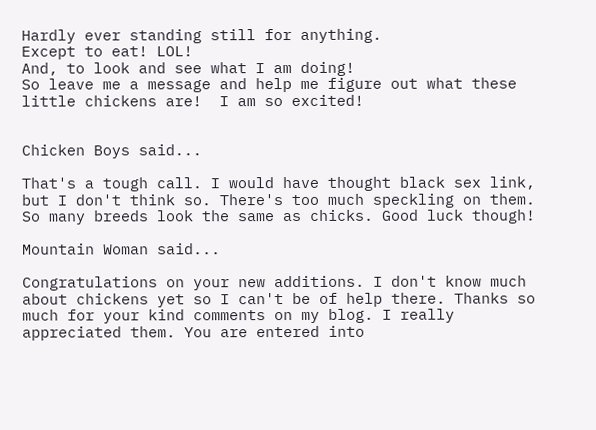Hardly ever standing still for anything.
Except to eat! LOL!
And, to look and see what I am doing!
So leave me a message and help me figure out what these little chickens are!  I am so excited!


Chicken Boys said...

That's a tough call. I would have thought black sex link, but I don't think so. There's too much speckling on them. So many breeds look the same as chicks. Good luck though!

Mountain Woman said...

Congratulations on your new additions. I don't know much about chickens yet so I can't be of help there. Thanks so much for your kind comments on my blog. I really appreciated them. You are entered into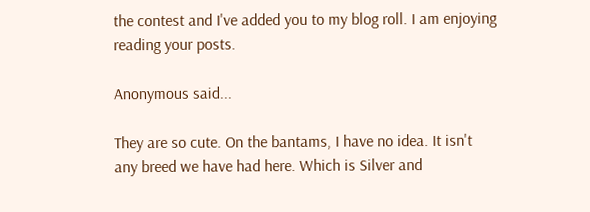the contest and I've added you to my blog roll. I am enjoying reading your posts.

Anonymous said...

They are so cute. On the bantams, I have no idea. It isn't any breed we have had here. Which is Silver and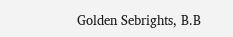Golden Sebrights, B.B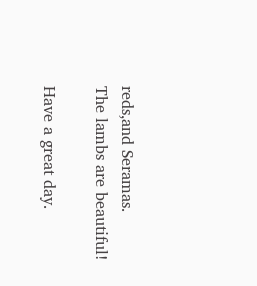reds,and Seramas.
The lambs are beautiful!

Have a great day.